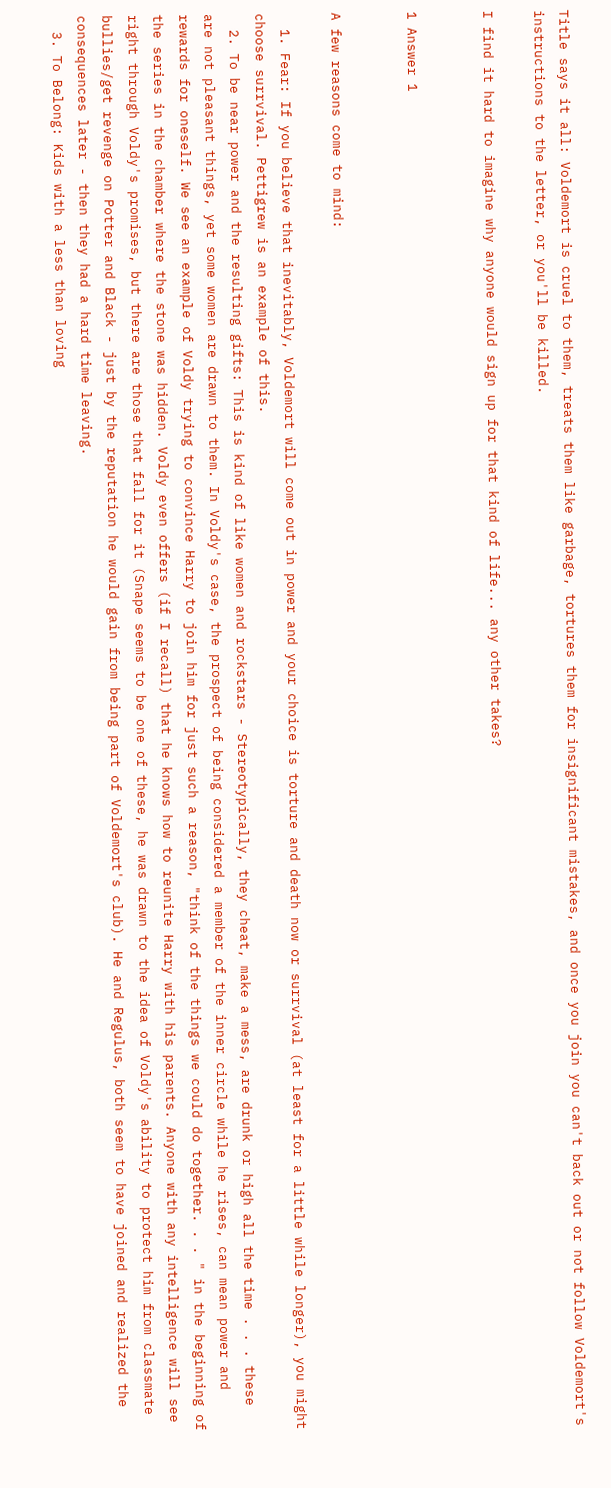Title says it all: Voldemort is cruel to them, treats them like garbage, tortures them for insignificant mistakes, and once you join you can't back out or not follow Voldemort's instructions to the letter, or you'll be killed.

I find it hard to imagine why anyone would sign up for that kind of life... any other takes?


1 Answer 1


A few reasons come to mind:

  1. Fear: If you believe that inevitably, Voldemort will come out in power and your choice is torture and death now or surrvival (at least for a little while longer), you might choose surrvival. Pettigrew is an example of this.
  2. To be near power and the resulting gifts: This is kind of like women and rockstars - Stereotypically, they cheat, make a mess, are drunk or high all the time . . . these are not pleasant things, yet some women are drawn to them. In Voldy's case, the prospect of being considered a member of the inner circle while he rises, can mean power and rewards for oneself. We see an example of Voldy trying to convince Harry to join him for just such a reason, "think of the things we could do together. . . " in the beginning of the series in the chamber where the stone was hidden. Voldy even offers (if I recall) that he knows how to reunite Harry with his parents. Anyone with any intelligence will see right through Voldy's promises, but there are those that fall for it (Snape seems to be one of these, he was drawn to the idea of Voldy's ability to protect him from classmate bullies/get revenge on Potter and Black - just by the reputation he would gain from being part of Voldemort's club). He and Regulus, both seem to have joined and realized the consequences later - then they had a hard time leaving.
  3. To Belong: Kids with a less than loving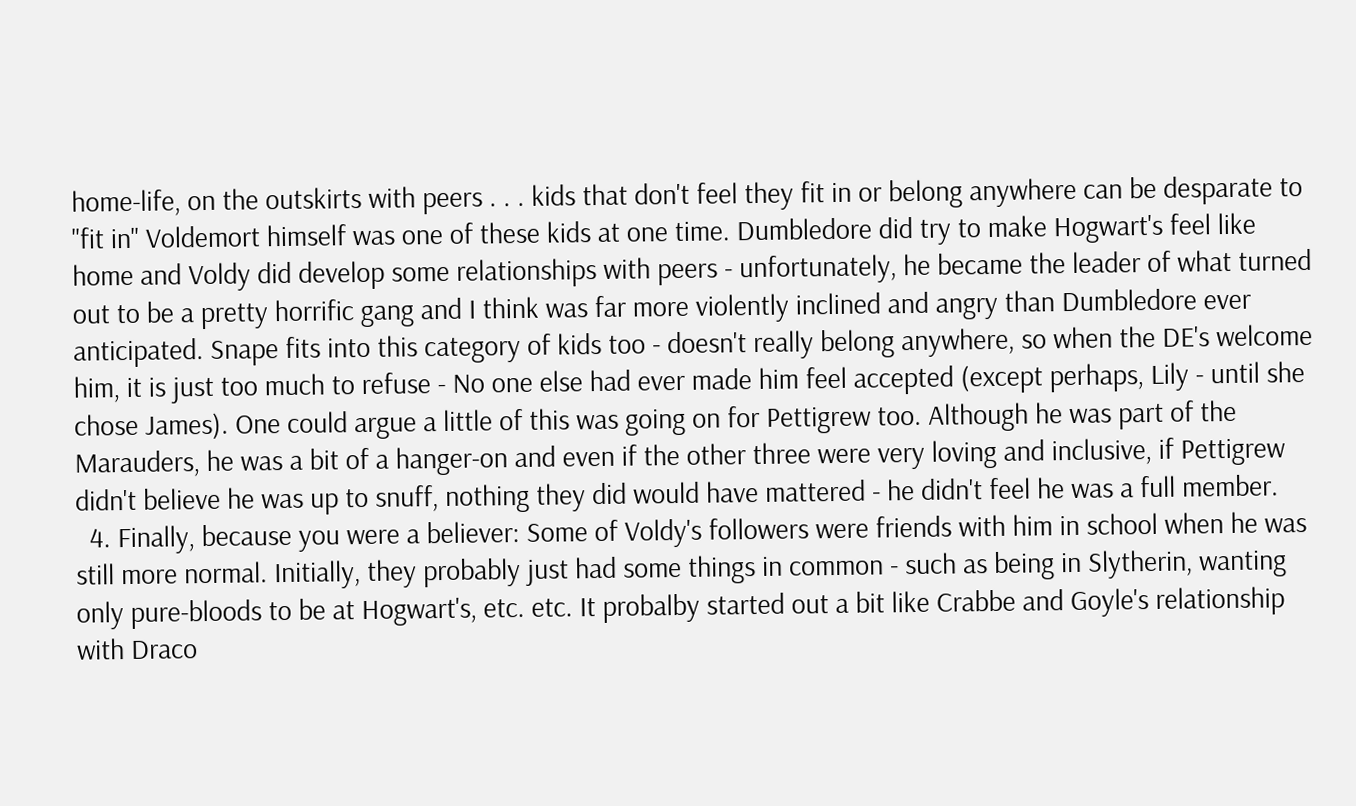home-life, on the outskirts with peers . . . kids that don't feel they fit in or belong anywhere can be desparate to "fit in" Voldemort himself was one of these kids at one time. Dumbledore did try to make Hogwart's feel like home and Voldy did develop some relationships with peers - unfortunately, he became the leader of what turned out to be a pretty horrific gang and I think was far more violently inclined and angry than Dumbledore ever anticipated. Snape fits into this category of kids too - doesn't really belong anywhere, so when the DE's welcome him, it is just too much to refuse - No one else had ever made him feel accepted (except perhaps, Lily - until she chose James). One could argue a little of this was going on for Pettigrew too. Although he was part of the Marauders, he was a bit of a hanger-on and even if the other three were very loving and inclusive, if Pettigrew didn't believe he was up to snuff, nothing they did would have mattered - he didn't feel he was a full member.
  4. Finally, because you were a believer: Some of Voldy's followers were friends with him in school when he was still more normal. Initially, they probably just had some things in common - such as being in Slytherin, wanting only pure-bloods to be at Hogwart's, etc. etc. It probalby started out a bit like Crabbe and Goyle's relationship with Draco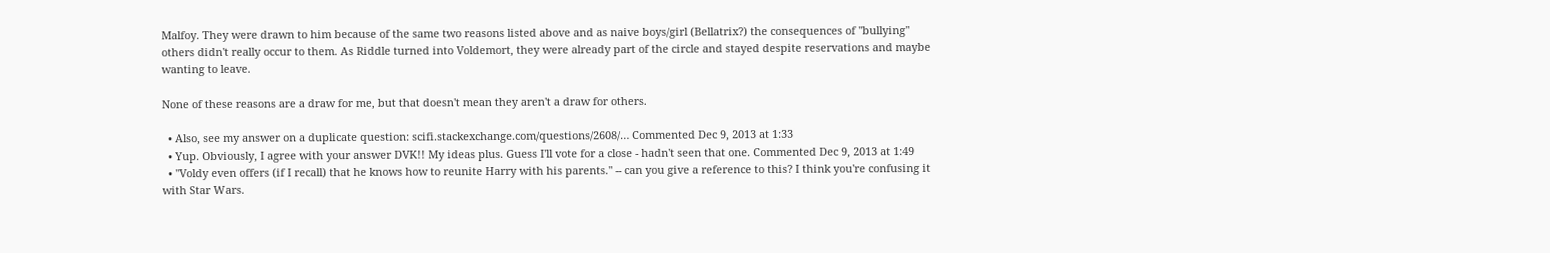Malfoy. They were drawn to him because of the same two reasons listed above and as naive boys/girl (Bellatrix?) the consequences of "bullying" others didn't really occur to them. As Riddle turned into Voldemort, they were already part of the circle and stayed despite reservations and maybe wanting to leave.

None of these reasons are a draw for me, but that doesn't mean they aren't a draw for others.

  • Also, see my answer on a duplicate question: scifi.stackexchange.com/questions/2608/… Commented Dec 9, 2013 at 1:33
  • Yup. Obviously, I agree with your answer DVK!! My ideas plus. Guess I'll vote for a close - hadn't seen that one. Commented Dec 9, 2013 at 1:49
  • "Voldy even offers (if I recall) that he knows how to reunite Harry with his parents." -- can you give a reference to this? I think you're confusing it with Star Wars.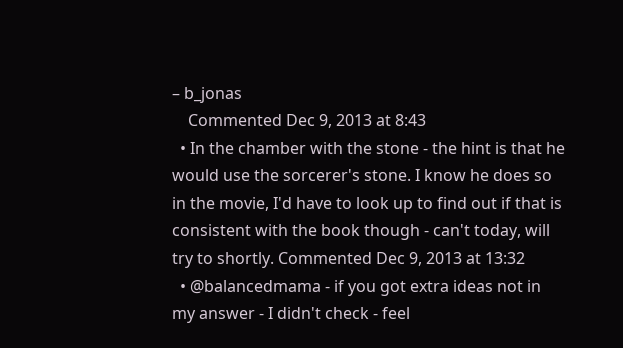– b_jonas
    Commented Dec 9, 2013 at 8:43
  • In the chamber with the stone - the hint is that he would use the sorcerer's stone. I know he does so in the movie, I'd have to look up to find out if that is consistent with the book though - can't today, will try to shortly. Commented Dec 9, 2013 at 13:32
  • @balancedmama - if you got extra ideas not in my answer - I didn't check - feel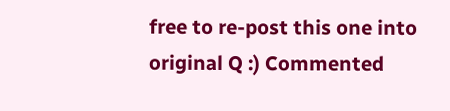free to re-post this one into original Q :) Commented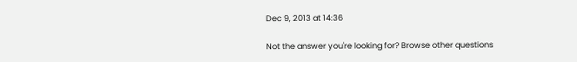Dec 9, 2013 at 14:36

Not the answer you're looking for? Browse other questions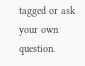tagged or ask your own question.